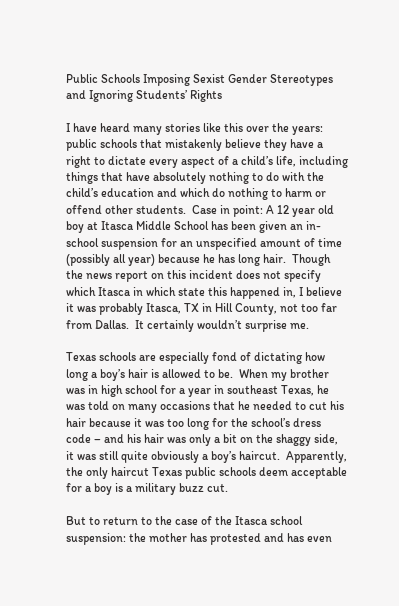Public Schools Imposing Sexist Gender Stereotypes and Ignoring Students’ Rights

I have heard many stories like this over the years: public schools that mistakenly believe they have a right to dictate every aspect of a child’s life, including things that have absolutely nothing to do with the child’s education and which do nothing to harm or offend other students.  Case in point: A 12 year old boy at Itasca Middle School has been given an in-school suspension for an unspecified amount of time (possibly all year) because he has long hair.  Though the news report on this incident does not specify which Itasca in which state this happened in, I believe it was probably Itasca, TX in Hill County, not too far from Dallas.  It certainly wouldn’t surprise me.

Texas schools are especially fond of dictating how long a boy’s hair is allowed to be.  When my brother was in high school for a year in southeast Texas, he was told on many occasions that he needed to cut his hair because it was too long for the school’s dress code – and his hair was only a bit on the shaggy side, it was still quite obviously a boy’s haircut.  Apparently, the only haircut Texas public schools deem acceptable for a boy is a military buzz cut.

But to return to the case of the Itasca school suspension: the mother has protested and has even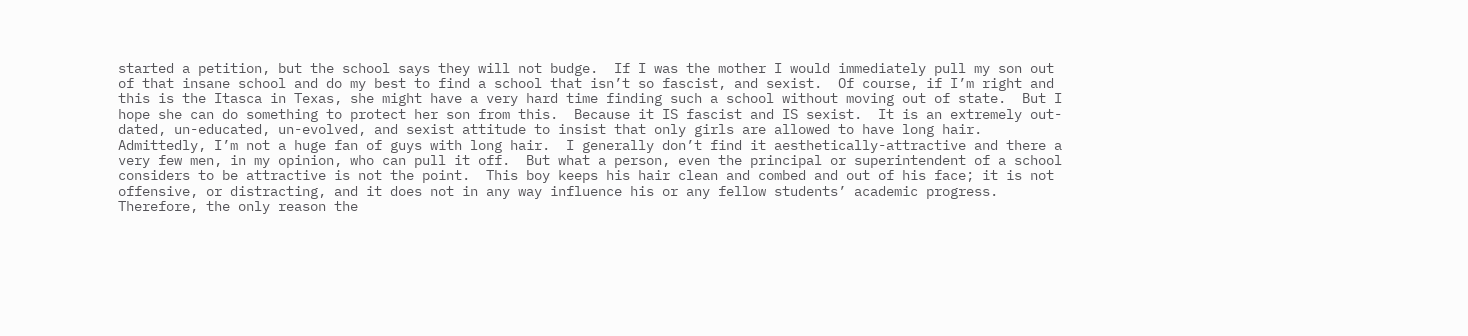started a petition, but the school says they will not budge.  If I was the mother I would immediately pull my son out of that insane school and do my best to find a school that isn’t so fascist, and sexist.  Of course, if I’m right and this is the Itasca in Texas, she might have a very hard time finding such a school without moving out of state.  But I hope she can do something to protect her son from this.  Because it IS fascist and IS sexist.  It is an extremely out-dated, un-educated, un-evolved, and sexist attitude to insist that only girls are allowed to have long hair.  Admittedly, I’m not a huge fan of guys with long hair.  I generally don’t find it aesthetically-attractive and there a very few men, in my opinion, who can pull it off.  But what a person, even the principal or superintendent of a school considers to be attractive is not the point.  This boy keeps his hair clean and combed and out of his face; it is not offensive, or distracting, and it does not in any way influence his or any fellow students’ academic progress.  Therefore, the only reason the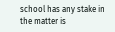school has any stake in the matter is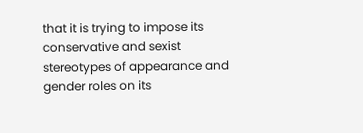that it is trying to impose its conservative and sexist stereotypes of appearance and gender roles on its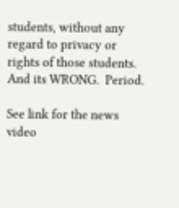students, without any regard to privacy or rights of those students.  And its WRONG.  Period.

See link for the news video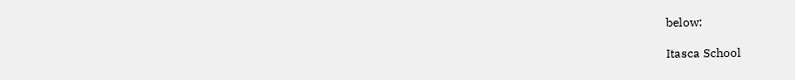below:

Itasca School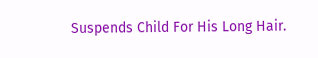Suspends Child For His Long Hair.